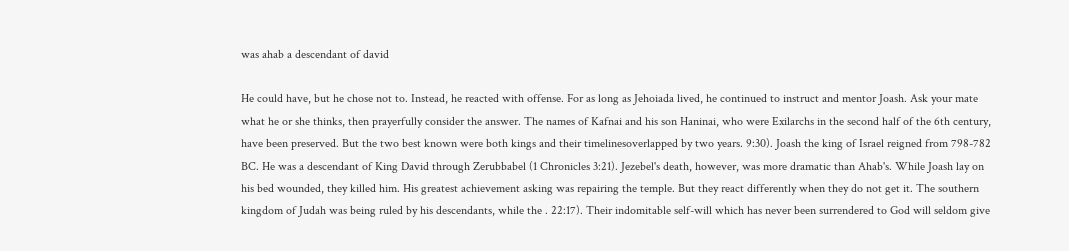was ahab a descendant of david

He could have, but he chose not to. Instead, he reacted with offense. For as long as Jehoiada lived, he continued to instruct and mentor Joash. Ask your mate what he or she thinks, then prayerfully consider the answer. The names of Kafnai and his son Haninai, who were Exilarchs in the second half of the 6th century, have been preserved. But the two best known were both kings and their timelinesoverlapped by two years. 9:30). Joash the king of Israel reigned from 798-782 BC. He was a descendant of King David through Zerubbabel (1 Chronicles 3:21). Jezebel's death, however, was more dramatic than Ahab's. While Joash lay on his bed wounded, they killed him. His greatest achievement asking was repairing the temple. But they react differently when they do not get it. The southern kingdom of Judah was being ruled by his descendants, while the . 22:17). Their indomitable self-will which has never been surrendered to God will seldom give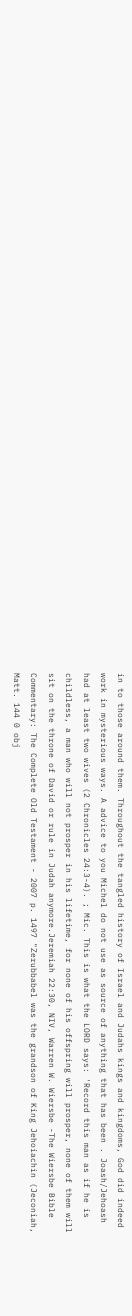in to those around them. Throughout the tangled history of Israel and Judahs kings and kingdoms, God did indeed work in mysterious ways. A advice to you Michel do not use as source of anything that has been . Joash/Jehoash had at least two wives (2 Chronicles 24:3-4). ; Mic. This is what the LORD says: 'Record this man as if he is childless, a man who will not prosper in his lifetime, for none of his offspring will prosper, none of them will sit on the throne of David or rule in Judah anymore.Jeremiah 22:30, NIV, Warren W. Wiersbe -The Wiersbe Bible Commentary: The Complete Old Testament - 2007 p. 1497 "Zerubbabel was the grandson of King Jehoiachin (Jeconiah, Matt. 144 0 obj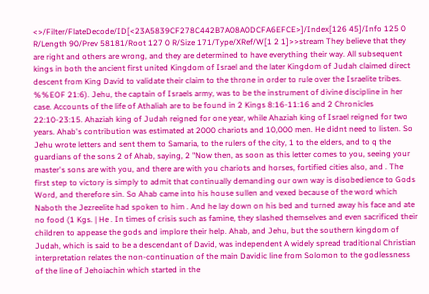<>/Filter/FlateDecode/ID[<23A5839CF278C442B7A08A0DCFA6EFCE>]/Index[126 45]/Info 125 0 R/Length 90/Prev 58181/Root 127 0 R/Size 171/Type/XRef/W[1 2 1]>>stream They believe that they are right and others are wrong, and they are determined to have everything their way. All subsequent kings in both the ancient first united Kingdom of Israel and the later Kingdom of Judah claimed direct descent from King David to validate their claim to the throne in order to rule over the Israelite tribes. %%EOF 21:6). Jehu, the captain of Israels army, was to be the instrument of divine discipline in her case. Accounts of the life of Athaliah are to be found in 2 Kings 8:16-11:16 and 2 Chronicles 22:10-23:15. Ahaziah king of Judah reigned for one year, while Ahaziah king of Israel reigned for two years. Ahab's contribution was estimated at 2000 chariots and 10,000 men. He didnt need to listen. So Jehu wrote letters and sent them to Samaria, to the rulers of the city, 1 to the elders, and to q the guardians of the sons 2 of Ahab, saying, 2 "Now then, as soon as this letter comes to you, seeing your master's sons are with you, and there are with you chariots and horses, fortified cities also, and . The first step to victory is simply to admit that continually demanding our own way is disobedience to Gods Word, and therefore sin. So Ahab came into his house sullen and vexed because of the word which Naboth the Jezreelite had spoken to him . And he lay down on his bed and turned away his face and ate no food (1 Kgs. | He . In times of crisis such as famine, they slashed themselves and even sacrificed their children to appease the gods and implore their help. Ahab, and Jehu, but the southern kingdom of Judah, which is said to be a descendant of David, was independent A widely spread traditional Christian interpretation relates the non-continuation of the main Davidic line from Solomon to the godlessness of the line of Jehoiachin which started in the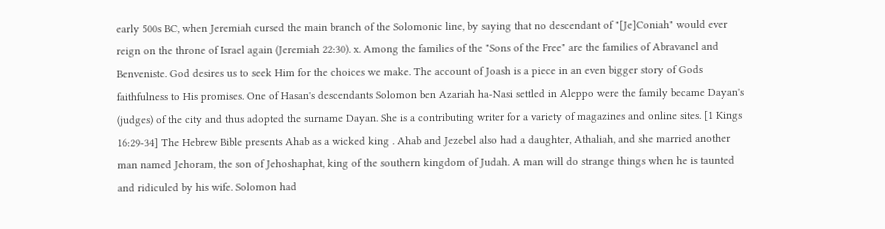early 500s BC, when Jeremiah cursed the main branch of the Solomonic line, by saying that no descendant of "[Je]Coniah" would ever reign on the throne of Israel again (Jeremiah 22:30). x. Among the families of the "Sons of the Free" are the families of Abravanel and Benveniste. God desires us to seek Him for the choices we make. The account of Joash is a piece in an even bigger story of Gods faithfulness to His promises. One of Hasan's descendants Solomon ben Azariah ha-Nasi settled in Aleppo were the family became Dayan's (judges) of the city and thus adopted the surname Dayan. She is a contributing writer for a variety of magazines and online sites. [1 Kings 16:29-34] The Hebrew Bible presents Ahab as a wicked king . Ahab and Jezebel also had a daughter, Athaliah, and she married another man named Jehoram, the son of Jehoshaphat, king of the southern kingdom of Judah. A man will do strange things when he is taunted and ridiculed by his wife. Solomon had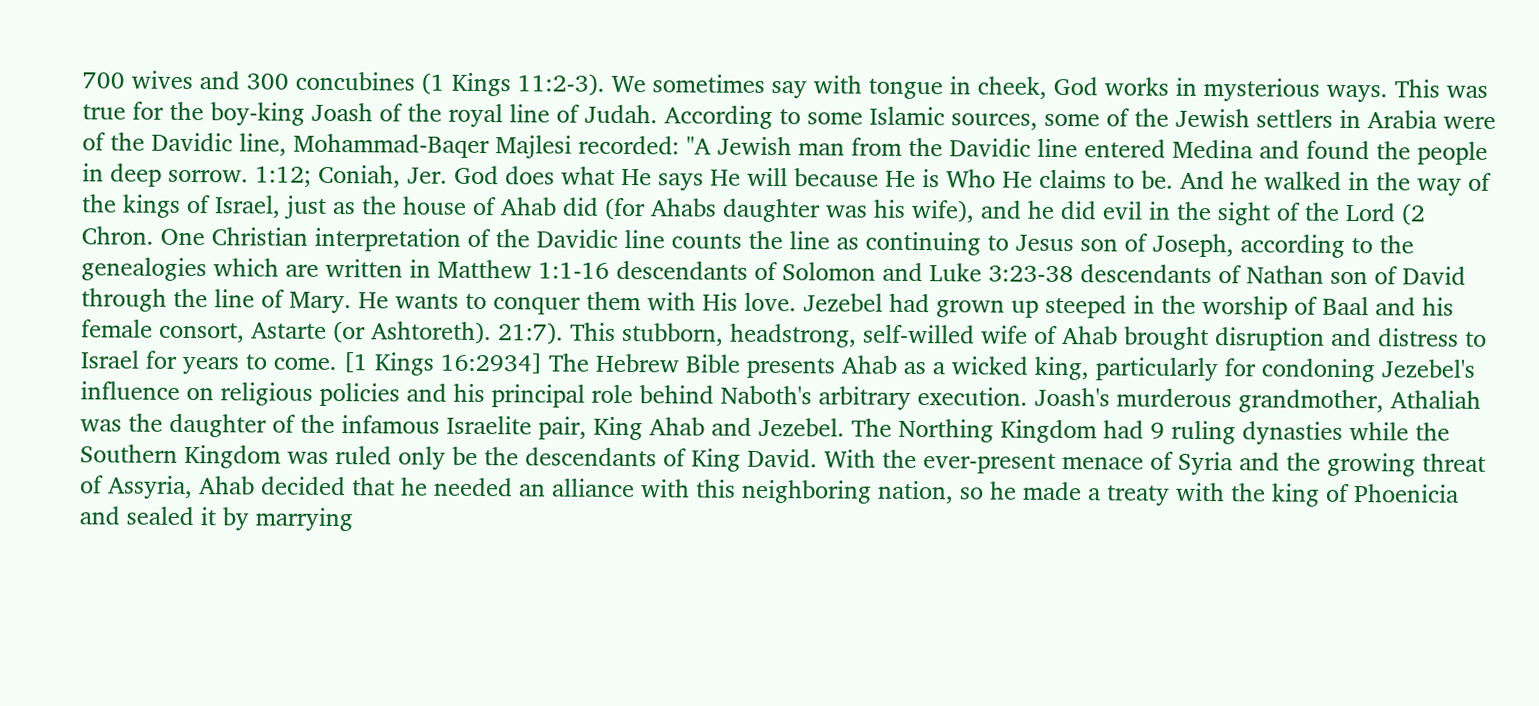700 wives and 300 concubines (1 Kings 11:2-3). We sometimes say with tongue in cheek, God works in mysterious ways. This was true for the boy-king Joash of the royal line of Judah. According to some Islamic sources, some of the Jewish settlers in Arabia were of the Davidic line, Mohammad-Baqer Majlesi recorded: "A Jewish man from the Davidic line entered Medina and found the people in deep sorrow. 1:12; Coniah, Jer. God does what He says He will because He is Who He claims to be. And he walked in the way of the kings of Israel, just as the house of Ahab did (for Ahabs daughter was his wife), and he did evil in the sight of the Lord (2 Chron. One Christian interpretation of the Davidic line counts the line as continuing to Jesus son of Joseph, according to the genealogies which are written in Matthew 1:1-16 descendants of Solomon and Luke 3:23-38 descendants of Nathan son of David through the line of Mary. He wants to conquer them with His love. Jezebel had grown up steeped in the worship of Baal and his female consort, Astarte (or Ashtoreth). 21:7). This stubborn, headstrong, self-willed wife of Ahab brought disruption and distress to Israel for years to come. [1 Kings 16:2934] The Hebrew Bible presents Ahab as a wicked king, particularly for condoning Jezebel's influence on religious policies and his principal role behind Naboth's arbitrary execution. Joash's murderous grandmother, Athaliah was the daughter of the infamous Israelite pair, King Ahab and Jezebel. The Northing Kingdom had 9 ruling dynasties while the Southern Kingdom was ruled only be the descendants of King David. With the ever-present menace of Syria and the growing threat of Assyria, Ahab decided that he needed an alliance with this neighboring nation, so he made a treaty with the king of Phoenicia and sealed it by marrying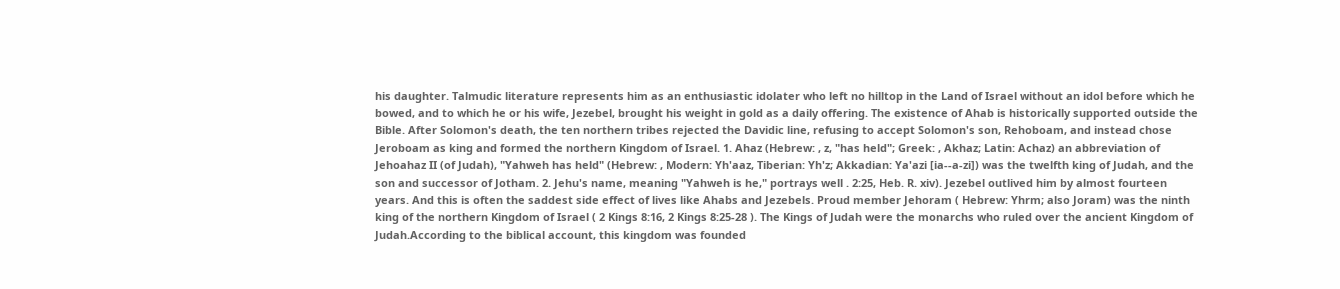his daughter. Talmudic literature represents him as an enthusiastic idolater who left no hilltop in the Land of Israel without an idol before which he bowed, and to which he or his wife, Jezebel, brought his weight in gold as a daily offering. The existence of Ahab is historically supported outside the Bible. After Solomon's death, the ten northern tribes rejected the Davidic line, refusing to accept Solomon's son, Rehoboam, and instead chose Jeroboam as king and formed the northern Kingdom of Israel. 1. Ahaz (Hebrew: , z, "has held"; Greek: , Akhaz; Latin: Achaz) an abbreviation of Jehoahaz II (of Judah), "Yahweh has held" (Hebrew: , Modern: Yh'aaz, Tiberian: Yh'z; Akkadian: Ya'azi [ia--a-zi]) was the twelfth king of Judah, and the son and successor of Jotham. 2. Jehu's name, meaning "Yahweh is he," portrays well . 2:25, Heb. R. xiv). Jezebel outlived him by almost fourteen years. And this is often the saddest side effect of lives like Ahabs and Jezebels. Proud member Jehoram ( Hebrew: Yhrm; also Joram) was the ninth king of the northern Kingdom of Israel ( 2 Kings 8:16, 2 Kings 8:25-28 ). The Kings of Judah were the monarchs who ruled over the ancient Kingdom of Judah.According to the biblical account, this kingdom was founded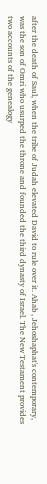after the death of Saul, when the tribe of Judah elevated David to rule over it. Ahab , Jehoshaphat's contemporary, was the son of Omri who usurped the throne and founded the third dynasty of Israel. The New Testament provides two accounts of the genealogy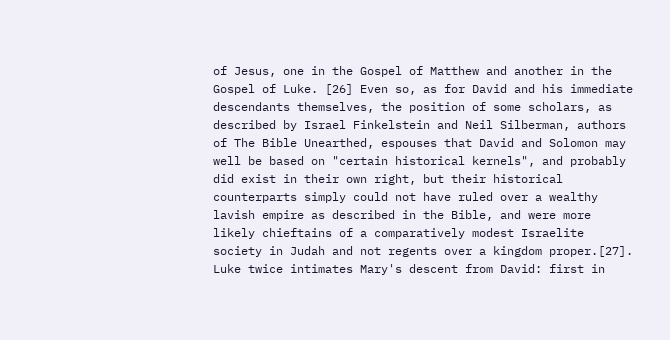of Jesus, one in the Gospel of Matthew and another in the Gospel of Luke. [26] Even so, as for David and his immediate descendants themselves, the position of some scholars, as described by Israel Finkelstein and Neil Silberman, authors of The Bible Unearthed, espouses that David and Solomon may well be based on "certain historical kernels", and probably did exist in their own right, but their historical counterparts simply could not have ruled over a wealthy lavish empire as described in the Bible, and were more likely chieftains of a comparatively modest Israelite society in Judah and not regents over a kingdom proper.[27]. Luke twice intimates Mary's descent from David: first in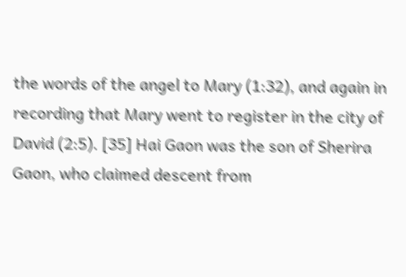the words of the angel to Mary (1:32), and again in recording that Mary went to register in the city of David (2:5). [35] Hai Gaon was the son of Sherira Gaon, who claimed descent from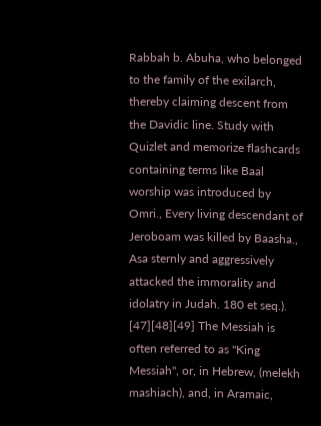Rabbah b. Abuha, who belonged to the family of the exilarch, thereby claiming descent from the Davidic line. Study with Quizlet and memorize flashcards containing terms like Baal worship was introduced by Omri., Every living descendant of Jeroboam was killed by Baasha., Asa sternly and aggressively attacked the immorality and idolatry in Judah. 180 et seq.). [47][48][49] The Messiah is often referred to as "King Messiah", or, in Hebrew, (melekh mashiach), and, in Aramaic,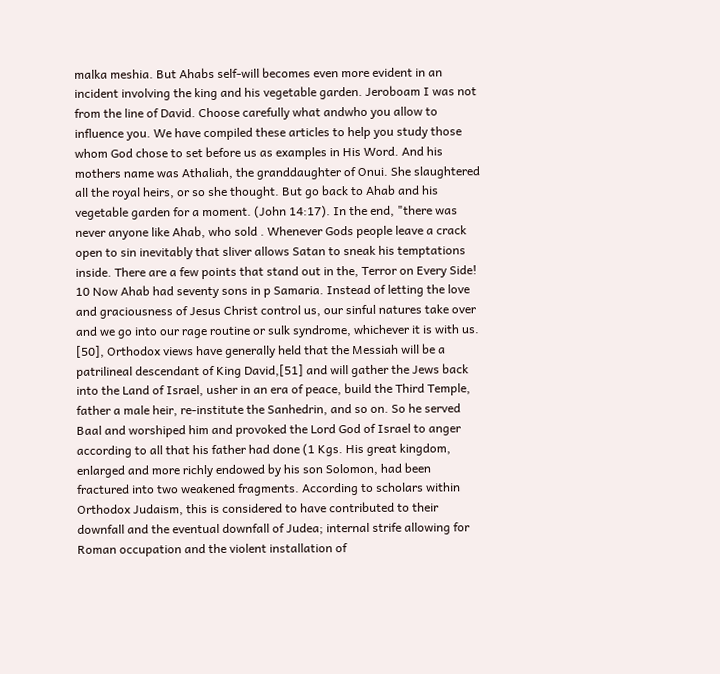malka meshia. But Ahabs self-will becomes even more evident in an incident involving the king and his vegetable garden. Jeroboam I was not from the line of David. Choose carefully what andwho you allow to influence you. We have compiled these articles to help you study those whom God chose to set before us as examples in His Word. And his mothers name was Athaliah, the granddaughter of Onui. She slaughtered all the royal heirs, or so she thought. But go back to Ahab and his vegetable garden for a moment. (John 14:17). In the end, "there was never anyone like Ahab, who sold . Whenever Gods people leave a crack open to sin inevitably that sliver allows Satan to sneak his temptations inside. There are a few points that stand out in the, Terror on Every Side! 10 Now Ahab had seventy sons in p Samaria. Instead of letting the love and graciousness of Jesus Christ control us, our sinful natures take over and we go into our rage routine or sulk syndrome, whichever it is with us. [50], Orthodox views have generally held that the Messiah will be a patrilineal descendant of King David,[51] and will gather the Jews back into the Land of Israel, usher in an era of peace, build the Third Temple, father a male heir, re-institute the Sanhedrin, and so on. So he served Baal and worshiped him and provoked the Lord God of Israel to anger according to all that his father had done (1 Kgs. His great kingdom, enlarged and more richly endowed by his son Solomon, had been fractured into two weakened fragments. According to scholars within Orthodox Judaism, this is considered to have contributed to their downfall and the eventual downfall of Judea; internal strife allowing for Roman occupation and the violent installation of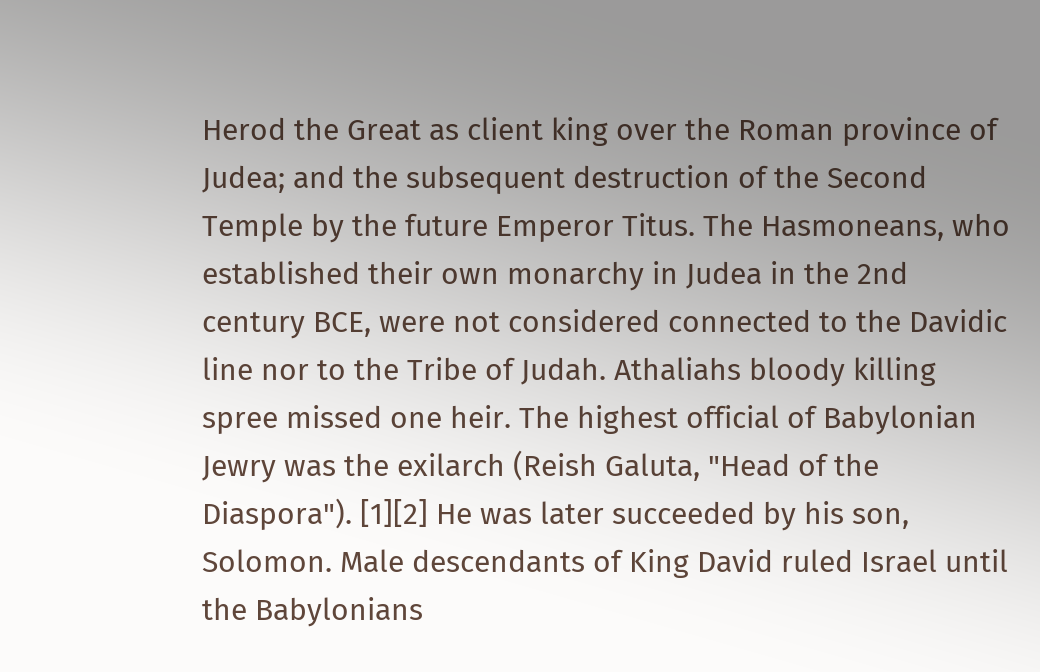Herod the Great as client king over the Roman province of Judea; and the subsequent destruction of the Second Temple by the future Emperor Titus. The Hasmoneans, who established their own monarchy in Judea in the 2nd century BCE, were not considered connected to the Davidic line nor to the Tribe of Judah. Athaliahs bloody killing spree missed one heir. The highest official of Babylonian Jewry was the exilarch (Reish Galuta, "Head of the Diaspora"). [1][2] He was later succeeded by his son, Solomon. Male descendants of King David ruled Israel until the Babylonians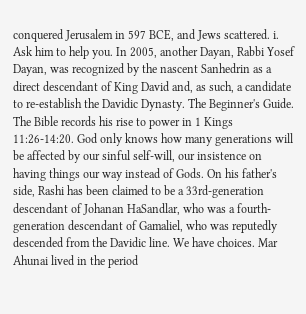conquered Jerusalem in 597 BCE, and Jews scattered. i. Ask him to help you. In 2005, another Dayan, Rabbi Yosef Dayan, was recognized by the nascent Sanhedrin as a direct descendant of King David and, as such, a candidate to re-establish the Davidic Dynasty. The Beginner's Guide. The Bible records his rise to power in 1 Kings 11:26-14:20. God only knows how many generations will be affected by our sinful self-will, our insistence on having things our way instead of Gods. On his father's side, Rashi has been claimed to be a 33rd-generation descendant of Johanan HaSandlar, who was a fourth-generation descendant of Gamaliel, who was reputedly descended from the Davidic line. We have choices. Mar Ahunai lived in the period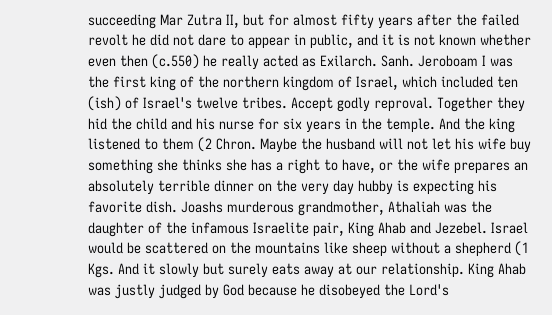succeeding Mar Zutra II, but for almost fifty years after the failed revolt he did not dare to appear in public, and it is not known whether even then (c.550) he really acted as Exilarch. Sanh. Jeroboam I was the first king of the northern kingdom of Israel, which included ten (ish) of Israel's twelve tribes. Accept godly reproval. Together they hid the child and his nurse for six years in the temple. And the king listened to them (2 Chron. Maybe the husband will not let his wife buy something she thinks she has a right to have, or the wife prepares an absolutely terrible dinner on the very day hubby is expecting his favorite dish. Joashs murderous grandmother, Athaliah was the daughter of the infamous Israelite pair, King Ahab and Jezebel. Israel would be scattered on the mountains like sheep without a shepherd (1 Kgs. And it slowly but surely eats away at our relationship. King Ahab was justly judged by God because he disobeyed the Lord's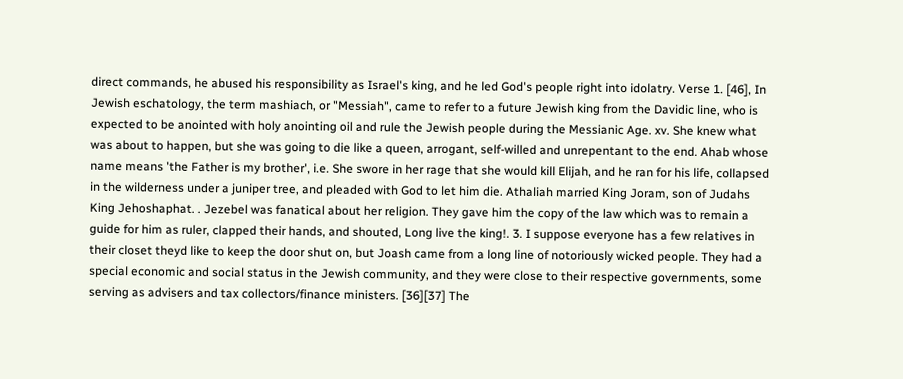direct commands, he abused his responsibility as Israel's king, and he led God's people right into idolatry. Verse 1. [46], In Jewish eschatology, the term mashiach, or "Messiah", came to refer to a future Jewish king from the Davidic line, who is expected to be anointed with holy anointing oil and rule the Jewish people during the Messianic Age. xv. She knew what was about to happen, but she was going to die like a queen, arrogant, self-willed and unrepentant to the end. Ahab whose name means 'the Father is my brother', i.e. She swore in her rage that she would kill Elijah, and he ran for his life, collapsed in the wilderness under a juniper tree, and pleaded with God to let him die. Athaliah married King Joram, son of Judahs King Jehoshaphat. . Jezebel was fanatical about her religion. They gave him the copy of the law which was to remain a guide for him as ruler, clapped their hands, and shouted, Long live the king!. 3. I suppose everyone has a few relatives in their closet theyd like to keep the door shut on, but Joash came from a long line of notoriously wicked people. They had a special economic and social status in the Jewish community, and they were close to their respective governments, some serving as advisers and tax collectors/finance ministers. [36][37] The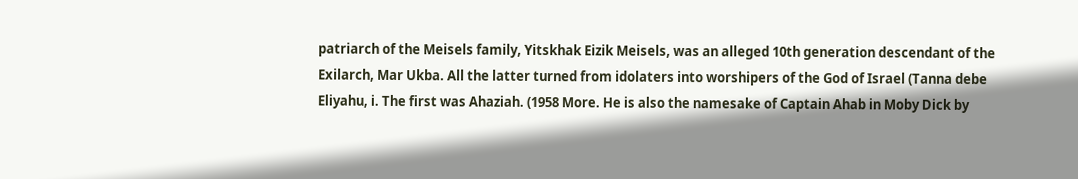patriarch of the Meisels family, Yitskhak Eizik Meisels, was an alleged 10th generation descendant of the Exilarch, Mar Ukba. All the latter turned from idolaters into worshipers of the God of Israel (Tanna debe Eliyahu, i. The first was Ahaziah. (1958 More. He is also the namesake of Captain Ahab in Moby Dick by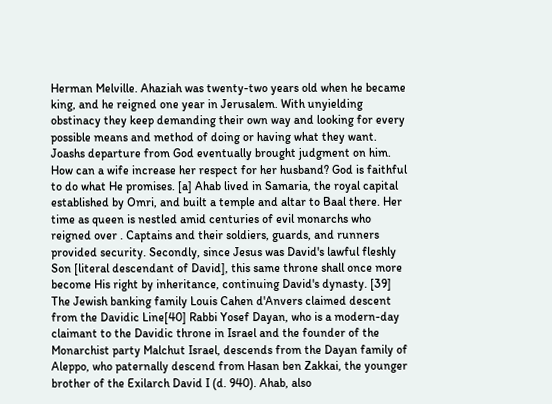Herman Melville. Ahaziah was twenty-two years old when he became king, and he reigned one year in Jerusalem. With unyielding obstinacy they keep demanding their own way and looking for every possible means and method of doing or having what they want. Joashs departure from God eventually brought judgment on him. How can a wife increase her respect for her husband? God is faithful to do what He promises. [a] Ahab lived in Samaria, the royal capital established by Omri, and built a temple and altar to Baal there. Her time as queen is nestled amid centuries of evil monarchs who reigned over . Captains and their soldiers, guards, and runners provided security. Secondly, since Jesus was David's lawful fleshly Son [literal descendant of David], this same throne shall once more become His right by inheritance, continuing David's dynasty. [39] The Jewish banking family Louis Cahen d'Anvers claimed descent from the Davidic Line[40] Rabbi Yosef Dayan, who is a modern-day claimant to the Davidic throne in Israel and the founder of the Monarchist party Malchut Israel, descends from the Dayan family of Aleppo, who paternally descend from Hasan ben Zakkai, the younger brother of the Exilarch David I (d. 940). Ahab, also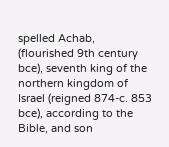spelled Achab, (flourished 9th century bce), seventh king of the northern kingdom of Israel (reigned 874-c. 853 bce), according to the Bible, and son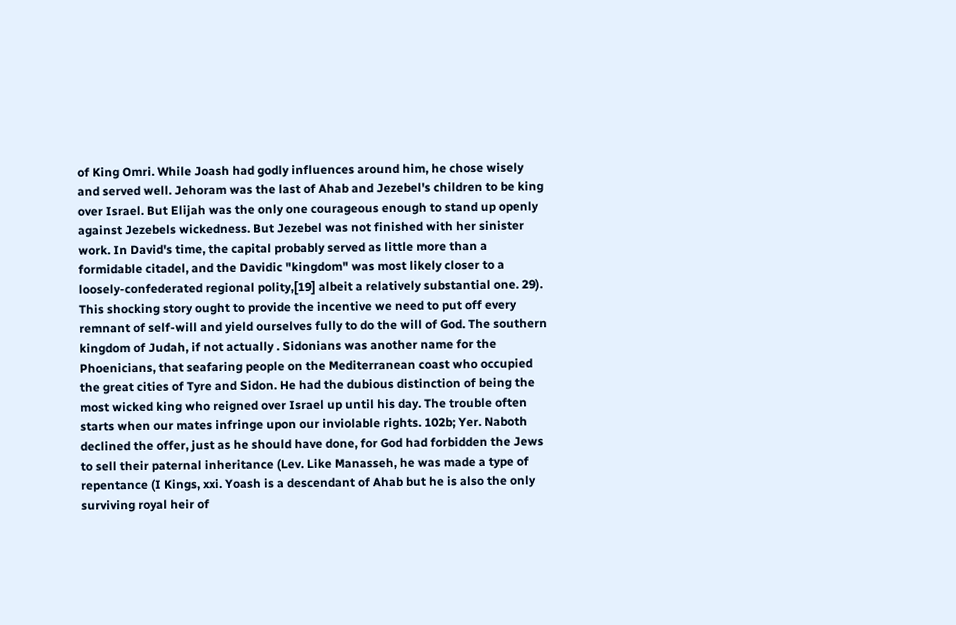of King Omri. While Joash had godly influences around him, he chose wisely and served well. Jehoram was the last of Ahab and Jezebel's children to be king over Israel. But Elijah was the only one courageous enough to stand up openly against Jezebels wickedness. But Jezebel was not finished with her sinister work. In David's time, the capital probably served as little more than a formidable citadel, and the Davidic "kingdom" was most likely closer to a loosely-confederated regional polity,[19] albeit a relatively substantial one. 29). This shocking story ought to provide the incentive we need to put off every remnant of self-will and yield ourselves fully to do the will of God. The southern kingdom of Judah, if not actually . Sidonians was another name for the Phoenicians, that seafaring people on the Mediterranean coast who occupied the great cities of Tyre and Sidon. He had the dubious distinction of being the most wicked king who reigned over Israel up until his day. The trouble often starts when our mates infringe upon our inviolable rights. 102b; Yer. Naboth declined the offer, just as he should have done, for God had forbidden the Jews to sell their paternal inheritance (Lev. Like Manasseh, he was made a type of repentance (I Kings, xxi. Yoash is a descendant of Ahab but he is also the only surviving royal heir of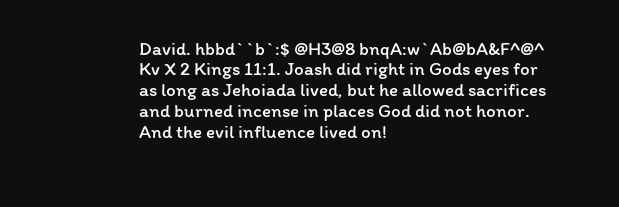David. hbbd``b`:$ @H3@8 bnqA:w`Ab@bA&F^@^ Kv X 2 Kings 11:1. Joash did right in Gods eyes for as long as Jehoiada lived, but he allowed sacrifices and burned incense in places God did not honor. And the evil influence lived on!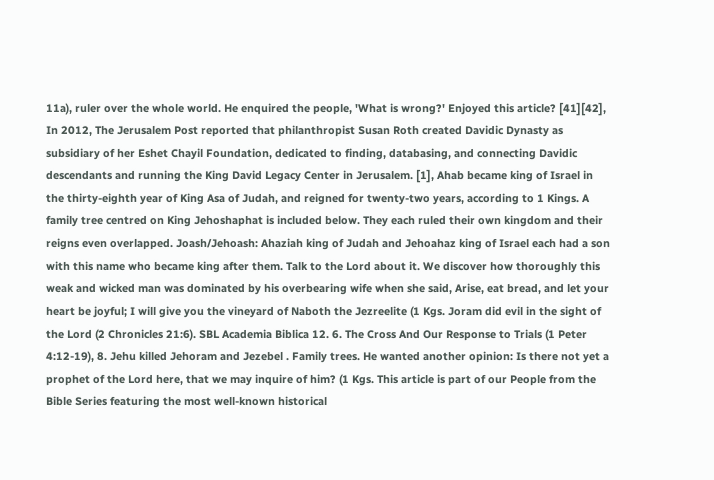11a), ruler over the whole world. He enquired the people, 'What is wrong?' Enjoyed this article? [41][42], In 2012, The Jerusalem Post reported that philanthropist Susan Roth created Davidic Dynasty as subsidiary of her Eshet Chayil Foundation, dedicated to finding, databasing, and connecting Davidic descendants and running the King David Legacy Center in Jerusalem. [1], Ahab became king of Israel in the thirty-eighth year of King Asa of Judah, and reigned for twenty-two years, according to 1 Kings. A family tree centred on King Jehoshaphat is included below. They each ruled their own kingdom and their reigns even overlapped. Joash/Jehoash: Ahaziah king of Judah and Jehoahaz king of Israel each had a son with this name who became king after them. Talk to the Lord about it. We discover how thoroughly this weak and wicked man was dominated by his overbearing wife when she said, Arise, eat bread, and let your heart be joyful; I will give you the vineyard of Naboth the Jezreelite (1 Kgs. Joram did evil in the sight of the Lord (2 Chronicles 21:6). SBL Academia Biblica 12. 6. The Cross And Our Response to Trials (1 Peter 4:12-19), 8. Jehu killed Jehoram and Jezebel . Family trees. He wanted another opinion: Is there not yet a prophet of the Lord here, that we may inquire of him? (1 Kgs. This article is part of our People from the Bible Series featuring the most well-known historical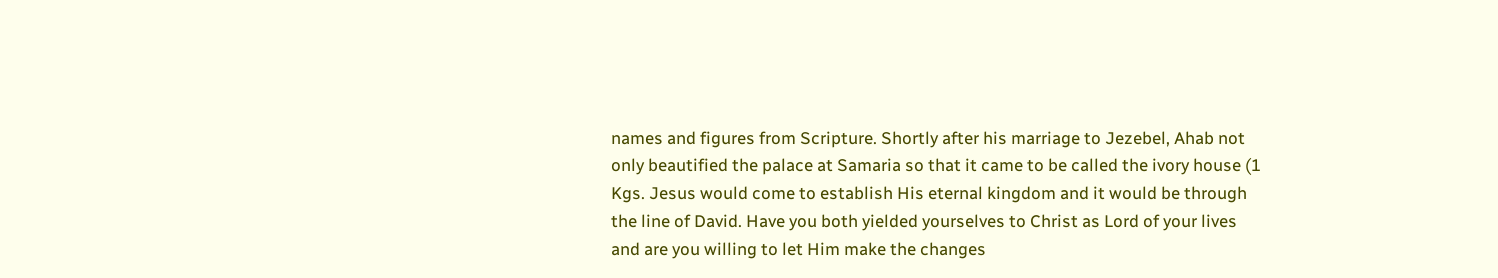names and figures from Scripture. Shortly after his marriage to Jezebel, Ahab not only beautified the palace at Samaria so that it came to be called the ivory house (1 Kgs. Jesus would come to establish His eternal kingdom and it would be through the line of David. Have you both yielded yourselves to Christ as Lord of your lives and are you willing to let Him make the changes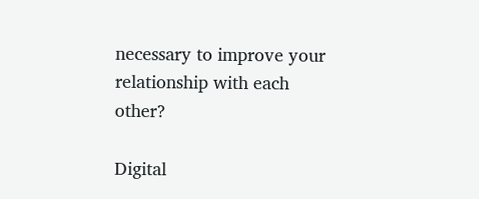necessary to improve your relationship with each other?

Digital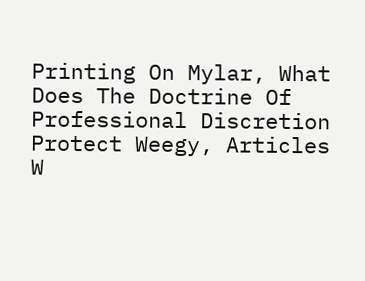Printing On Mylar, What Does The Doctrine Of Professional Discretion Protect Weegy, Articles W